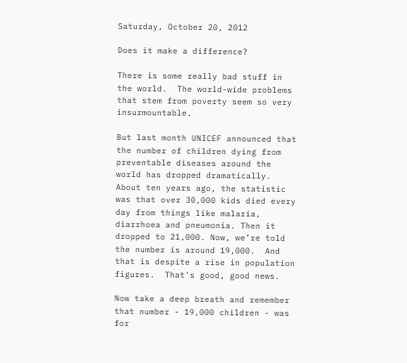Saturday, October 20, 2012

Does it make a difference?

There is some really bad stuff in the world.  The world-wide problems that stem from poverty seem so very insurmountable.

But last month UNICEF announced that the number of children dying from preventable diseases around the world has dropped dramatically. About ten years ago, the statistic was that over 30,000 kids died every day from things like malaria, diarrhoea and pneumonia. Then it dropped to 21,000. Now, we’re told the number is around 19,000.  And that is despite a rise in population figures.  That's good, good news.

Now take a deep breath and remember that number - 19,000 children - was for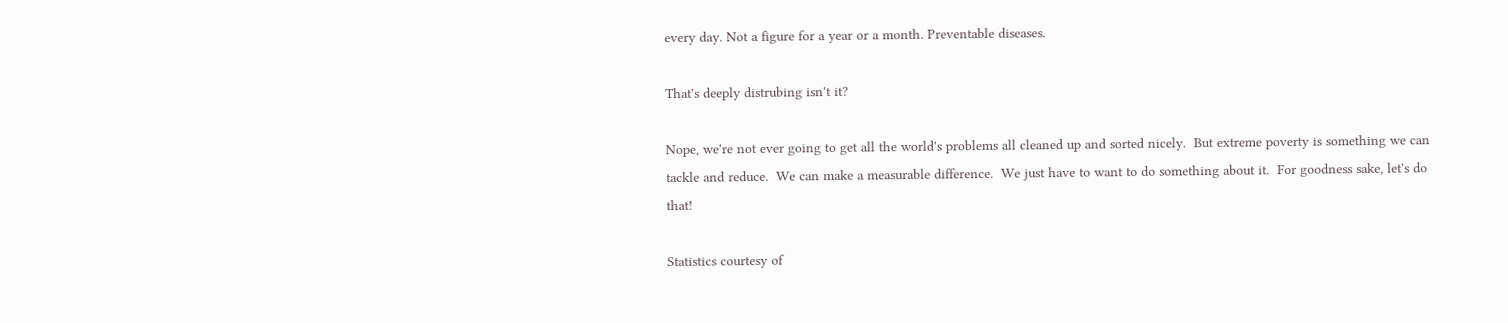every day. Not a figure for a year or a month. Preventable diseases.

That's deeply distrubing isn't it?

Nope, we're not ever going to get all the world's problems all cleaned up and sorted nicely.  But extreme poverty is something we can tackle and reduce.  We can make a measurable difference.  We just have to want to do something about it.  For goodness sake, let's do that!

Statistics courtesy of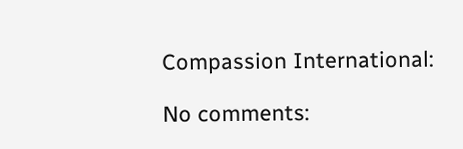Compassion International:

No comments: